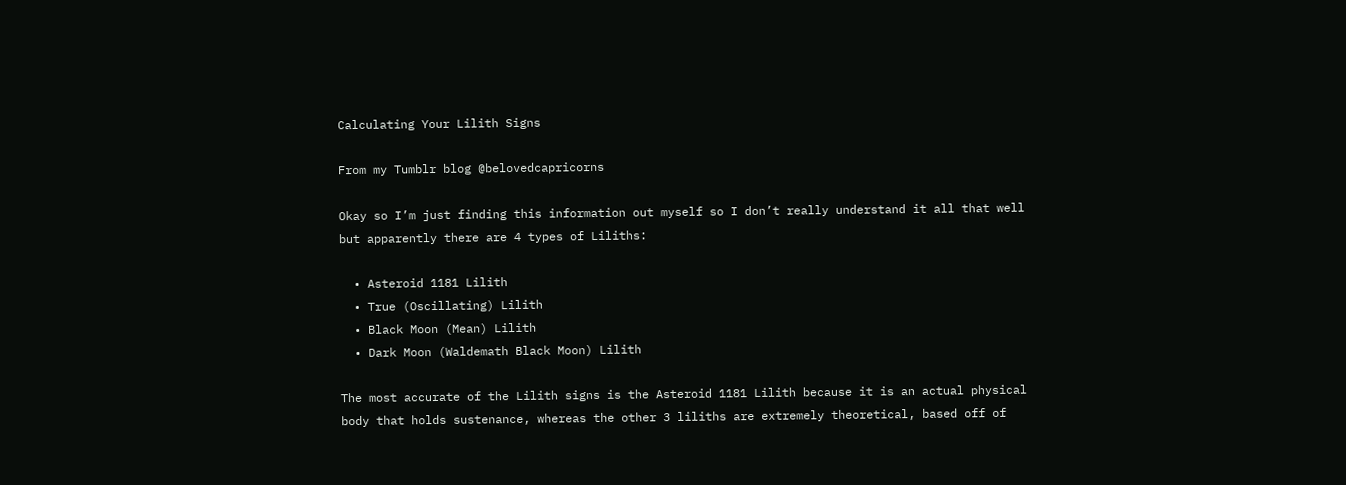Calculating Your Lilith Signs

From my Tumblr blog @belovedcapricorns

Okay so I’m just finding this information out myself so I don’t really understand it all that well but apparently there are 4 types of Liliths:

  • Asteroid 1181 Lilith
  • True (Oscillating) Lilith
  • Black Moon (Mean) Lilith
  • Dark Moon (Waldemath Black Moon) Lilith

The most accurate of the Lilith signs is the Asteroid 1181 Lilith because it is an actual physical body that holds sustenance, whereas the other 3 liliths are extremely theoretical, based off of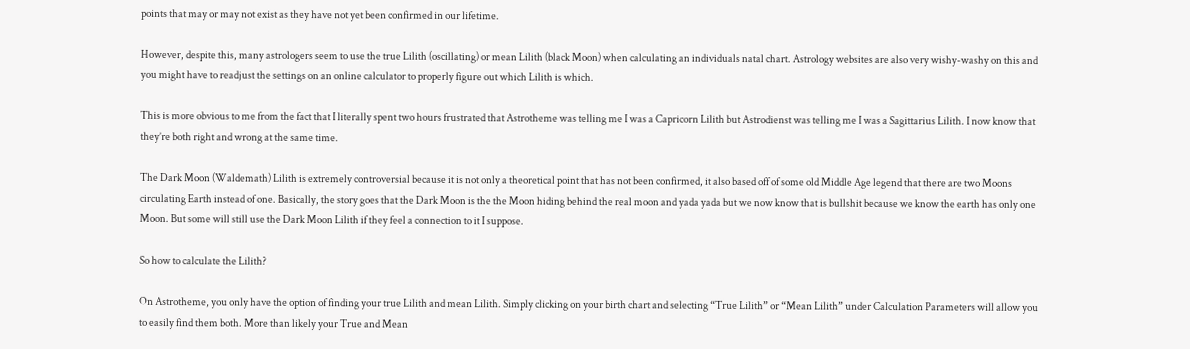points that may or may not exist as they have not yet been confirmed in our lifetime.

However, despite this, many astrologers seem to use the true Lilith (oscillating) or mean Lilith (black Moon) when calculating an individuals natal chart. Astrology websites are also very wishy-washy on this and you might have to readjust the settings on an online calculator to properly figure out which Lilith is which.

This is more obvious to me from the fact that I literally spent two hours frustrated that Astrotheme was telling me I was a Capricorn Lilith but Astrodienst was telling me I was a Sagittarius Lilith. I now know that they’re both right and wrong at the same time.

The Dark Moon (Waldemath) Lilith is extremely controversial because it is not only a theoretical point that has not been confirmed, it also based off of some old Middle Age legend that there are two Moons circulating Earth instead of one. Basically, the story goes that the Dark Moon is the the Moon hiding behind the real moon and yada yada but we now know that is bullshit because we know the earth has only one Moon. But some will still use the Dark Moon Lilith if they feel a connection to it I suppose.

So how to calculate the Lilith?

On Astrotheme, you only have the option of finding your true Lilith and mean Lilith. Simply clicking on your birth chart and selecting “True Lilith” or “Mean Lilith” under Calculation Parameters will allow you to easily find them both. More than likely your True and Mean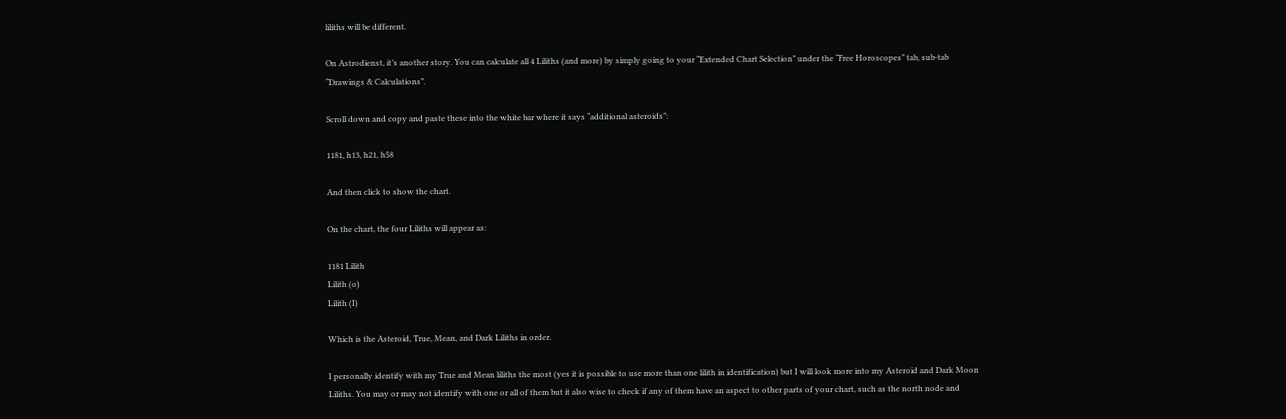liliths will be different.

On Astrodienst, it’s another story. You can calculate all 4 Liliths (and more) by simply going to your “Extended Chart Selection” under the “Free Horoscopes” tab, sub-tab “Drawings & Calculations”.

Scroll down and copy and paste these into the white bar where it says “additional asteroids”:

1181, h13, h21, h58

And then click to show the chart.

On the chart, the four Liliths will appear as:

1181 Lilith
Lilith (o)
Lilith (I)

Which is the Asteroid, True, Mean, and Dark Liliths in order.

I personally identify with my True and Mean liliths the most (yes it is possible to use more than one lilith in identification) but I will look more into my Asteroid and Dark Moon Liliths. You may or may not identify with one or all of them but it also wise to check if any of them have an aspect to other parts of your chart, such as the north node and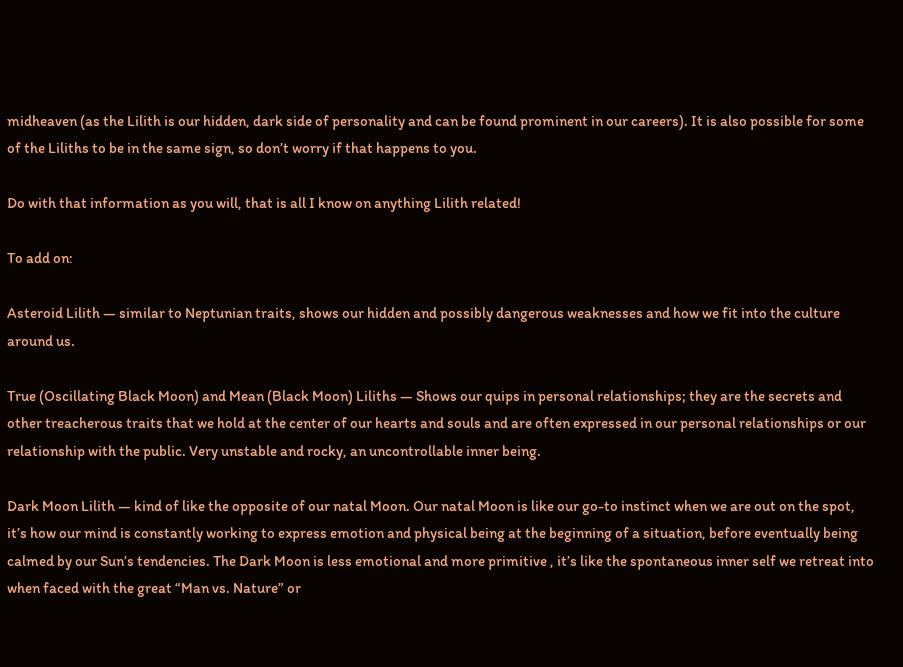midheaven (as the Lilith is our hidden, dark side of personality and can be found prominent in our careers). It is also possible for some of the Liliths to be in the same sign, so don’t worry if that happens to you.

Do with that information as you will, that is all I know on anything Lilith related!

To add on:

Asteroid Lilith — similar to Neptunian traits, shows our hidden and possibly dangerous weaknesses and how we fit into the culture around us.

True (Oscillating Black Moon) and Mean (Black Moon) Liliths — Shows our quips in personal relationships; they are the secrets and other treacherous traits that we hold at the center of our hearts and souls and are often expressed in our personal relationships or our relationship with the public. Very unstable and rocky, an uncontrollable inner being.

Dark Moon Lilith — kind of like the opposite of our natal Moon. Our natal Moon is like our go-to instinct when we are out on the spot, it’s how our mind is constantly working to express emotion and physical being at the beginning of a situation, before eventually being calmed by our Sun’s tendencies. The Dark Moon is less emotional and more primitive , it’s like the spontaneous inner self we retreat into when faced with the great “Man vs. Nature” or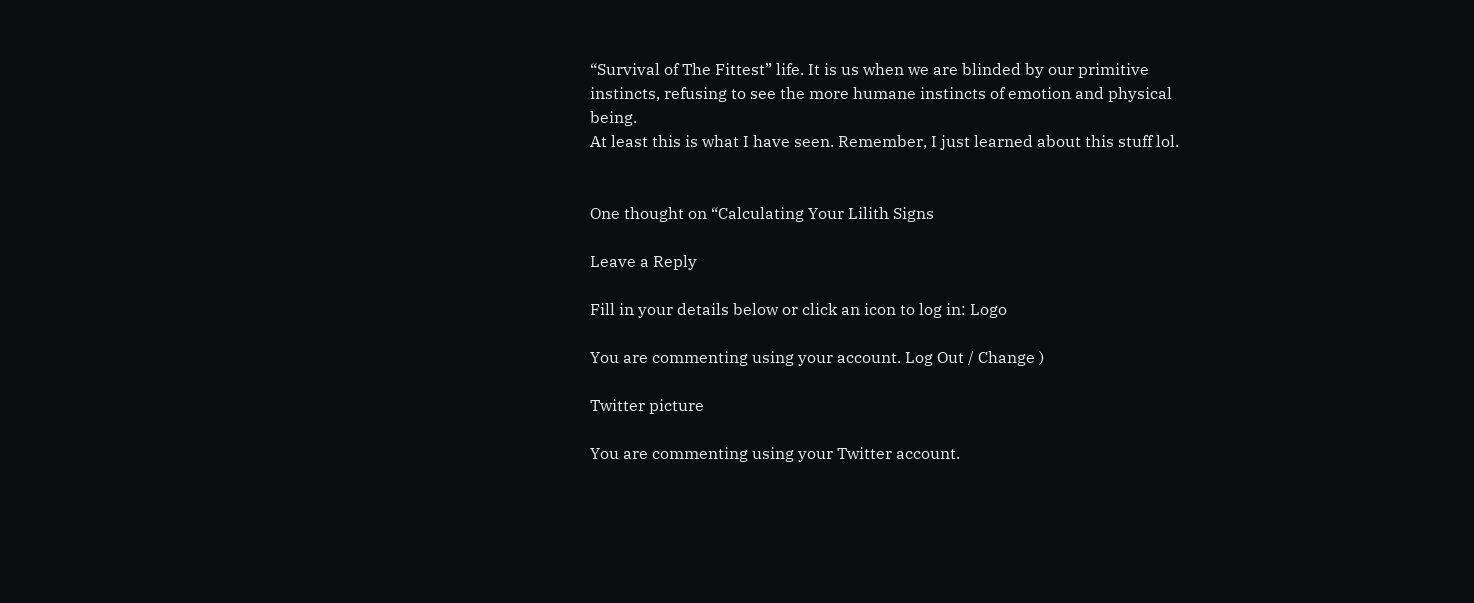“Survival of The Fittest” life. It is us when we are blinded by our primitive instincts, refusing to see the more humane instincts of emotion and physical being.
At least this is what I have seen. Remember, I just learned about this stuff lol.


One thought on “Calculating Your Lilith Signs

Leave a Reply

Fill in your details below or click an icon to log in: Logo

You are commenting using your account. Log Out / Change )

Twitter picture

You are commenting using your Twitter account.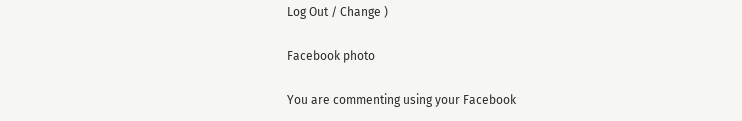Log Out / Change )

Facebook photo

You are commenting using your Facebook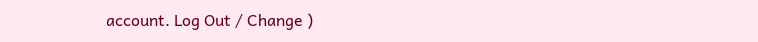account. Log Out / Change )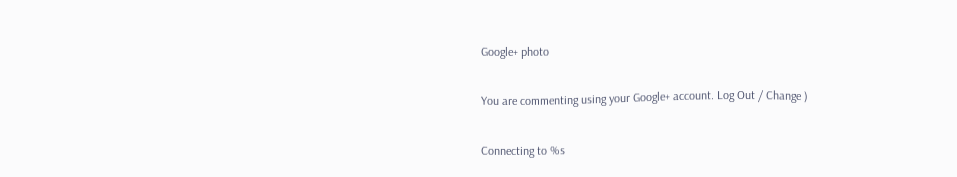Google+ photo

You are commenting using your Google+ account. Log Out / Change )

Connecting to %s